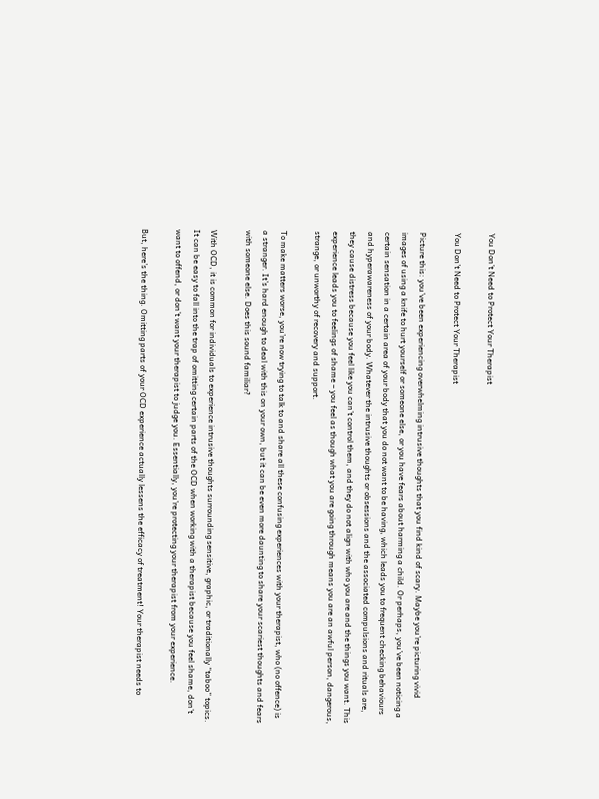You Don’t Need to Protect Your Therapist

You Don’t Need to Protect Your Therapist

Picture this: you’ve been experiencing overwhelming intrusive thoughts that you find kind of scary. Maybe you’re picturing vivid images of using a knife to hurt yourself or someone else, or you have fears about harming a child. Or perhaps, you’ve been noticing a certain sensation in a certain area of your body that you do not want to be having, which leads you to frequent checking behaviours and hyperawareness of your body. Whatever the intrusive thoughts or obsessions and the associated compulsions and rituals are, they cause distress because you feel like you can’t control them, and they do not align with who you are and the things you want. This experience leads you to feelings of shame – you feel as though what you are going through means you are an awful person, dangerous, strange, or unworthy of recovery and support.

To make matters worse, you’re now trying to talk to and share all these confusing experiences with your therapist, who (no offence) is a stranger. It’s hard enough to deal with this on your own, but it can be even more daunting to share your scariest thoughts and fears with someone else. Does this sound familiar?

With OCD, it is common for individuals to experience intrusive thoughts surrounding sensitive, graphic, or traditionally “taboo” topics. It can be easy to fall into the trap of omitting certain parts of the OCD when working with a therapist because you feel shame, don’t want to offend, or don’t want your therapist to judge you. Essentially, you’re protecting your therapist from your experience.

But, here’s the thing. Omitting parts of your OCD experience actually lessens the efficacy of treatment! Your therapist needs to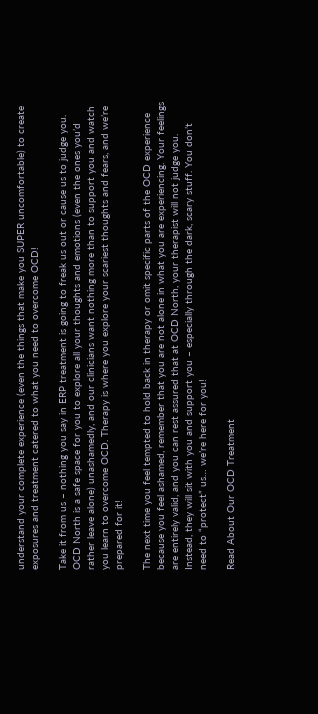understand your complete experience (even the things that make you SUPER uncomfortable) to create exposures and treatment catered to what you need to overcome OCD!

Take it from us – nothing you say in ERP treatment is going to freak us out or cause us to judge you. OCD North is a safe space for you to explore all your thoughts and emotions (even the ones you’d rather leave alone) unashamedly, and our clinicians want nothing more than to support you and watch you learn to overcome OCD. Therapy is where you explore your scariest thoughts and fears, and we’re prepared for it!

The next time you feel tempted to hold back in therapy or omit specific parts of the OCD experience because you feel ashamed, remember that you are not alone in what you are experiencing. Your feelings are entirely valid, and you can rest assured that at OCD North, your therapist will not judge you. Instead, they will sit with you and support you – especially through the dark, scary stuff. You don’t need to “protect” us… we’re here for you!

Read About Our OCD Treatment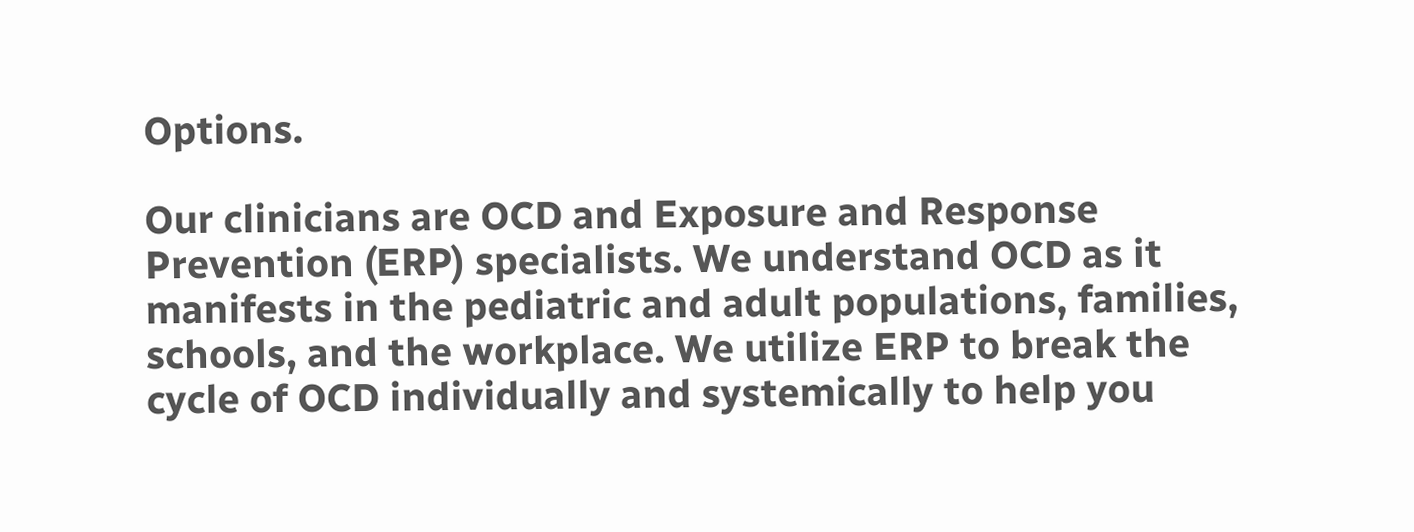Options.

Our clinicians are OCD and Exposure and Response Prevention (ERP) specialists. We understand OCD as it manifests in the pediatric and adult populations, families, schools, and the workplace. We utilize ERP to break the cycle of OCD individually and systemically to help you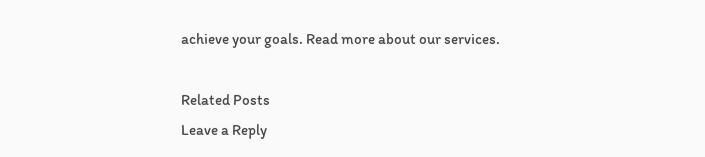achieve your goals. Read more about our services.

Related Posts
Leave a Reply